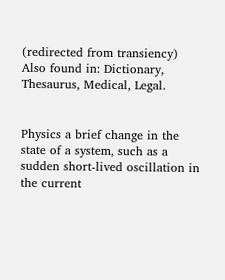(redirected from transiency)
Also found in: Dictionary, Thesaurus, Medical, Legal.


Physics a brief change in the state of a system, such as a sudden short-lived oscillation in the current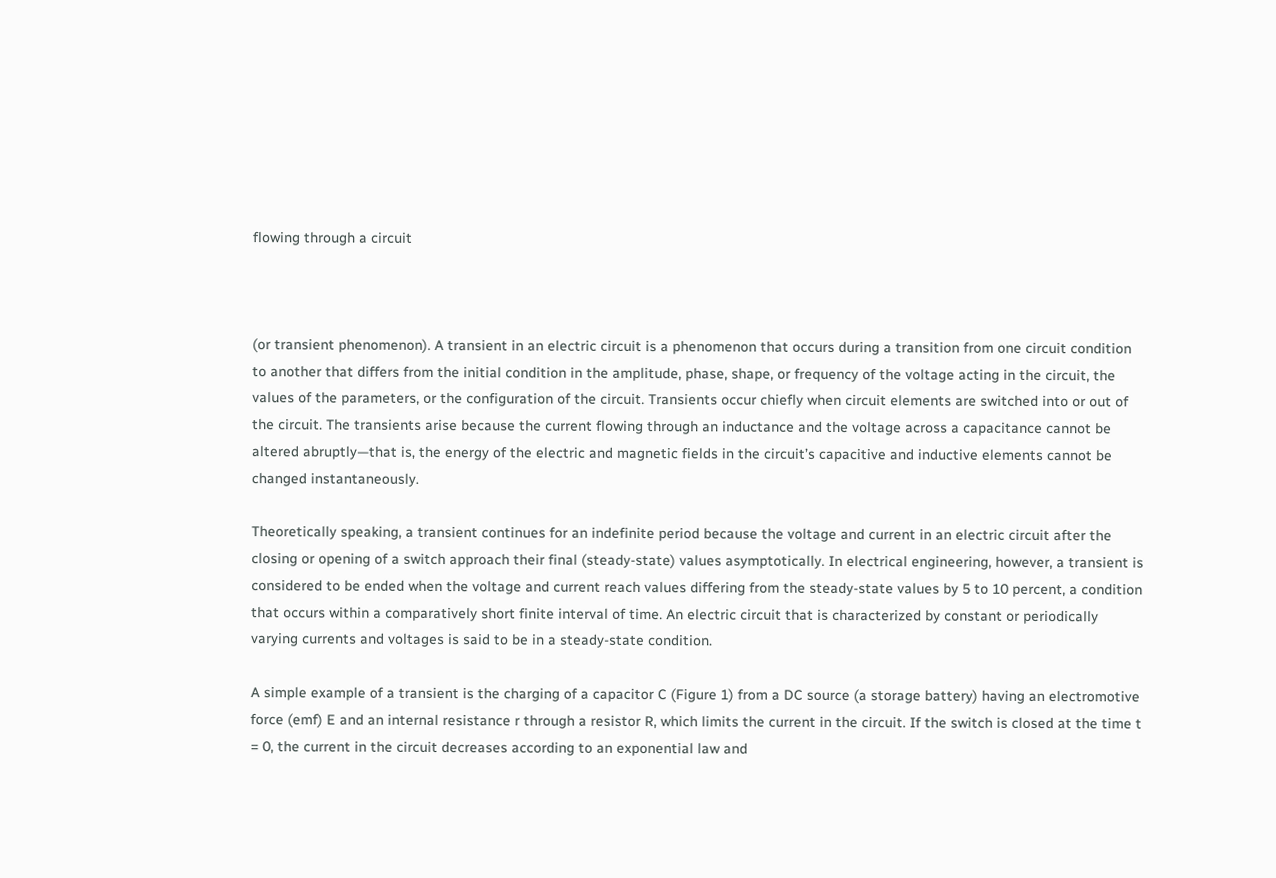flowing through a circuit



(or transient phenomenon). A transient in an electric circuit is a phenomenon that occurs during a transition from one circuit condition to another that differs from the initial condition in the amplitude, phase, shape, or frequency of the voltage acting in the circuit, the values of the parameters, or the configuration of the circuit. Transients occur chiefly when circuit elements are switched into or out of the circuit. The transients arise because the current flowing through an inductance and the voltage across a capacitance cannot be altered abruptly—that is, the energy of the electric and magnetic fields in the circuit’s capacitive and inductive elements cannot be changed instantaneously.

Theoretically speaking, a transient continues for an indefinite period because the voltage and current in an electric circuit after the closing or opening of a switch approach their final (steady-state) values asymptotically. In electrical engineering, however, a transient is considered to be ended when the voltage and current reach values differing from the steady-state values by 5 to 10 percent, a condition that occurs within a comparatively short finite interval of time. An electric circuit that is characterized by constant or periodically varying currents and voltages is said to be in a steady-state condition.

A simple example of a transient is the charging of a capacitor C (Figure 1) from a DC source (a storage battery) having an electromotive force (emf) E and an internal resistance r through a resistor R, which limits the current in the circuit. If the switch is closed at the time t = 0, the current in the circuit decreases according to an exponential law and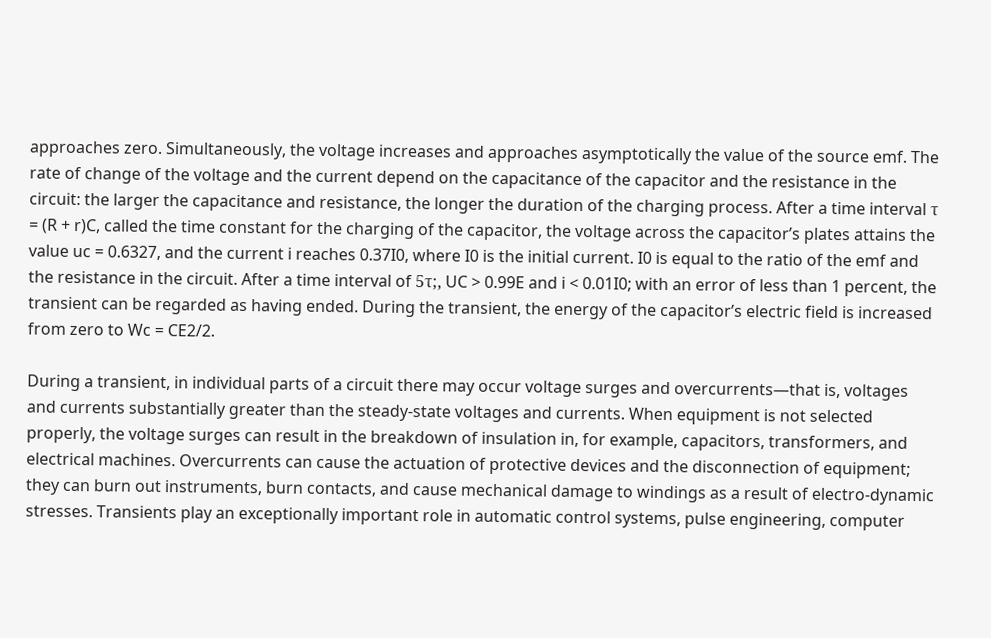approaches zero. Simultaneously, the voltage increases and approaches asymptotically the value of the source emf. The rate of change of the voltage and the current depend on the capacitance of the capacitor and the resistance in the circuit: the larger the capacitance and resistance, the longer the duration of the charging process. After a time interval τ = (R + r)C, called the time constant for the charging of the capacitor, the voltage across the capacitor’s plates attains the value uc = 0.6327, and the current i reaches 0.37I0, where I0 is the initial current. I0 is equal to the ratio of the emf and the resistance in the circuit. After a time interval of 5τ;, UC > 0.99E and i < 0.01I0; with an error of less than 1 percent, the transient can be regarded as having ended. During the transient, the energy of the capacitor’s electric field is increased from zero to Wc = CE2/2.

During a transient, in individual parts of a circuit there may occur voltage surges and overcurrents—that is, voltages and currents substantially greater than the steady-state voltages and currents. When equipment is not selected properly, the voltage surges can result in the breakdown of insulation in, for example, capacitors, transformers, and electrical machines. Overcurrents can cause the actuation of protective devices and the disconnection of equipment; they can burn out instruments, burn contacts, and cause mechanical damage to windings as a result of electro-dynamic stresses. Transients play an exceptionally important role in automatic control systems, pulse engineering, computer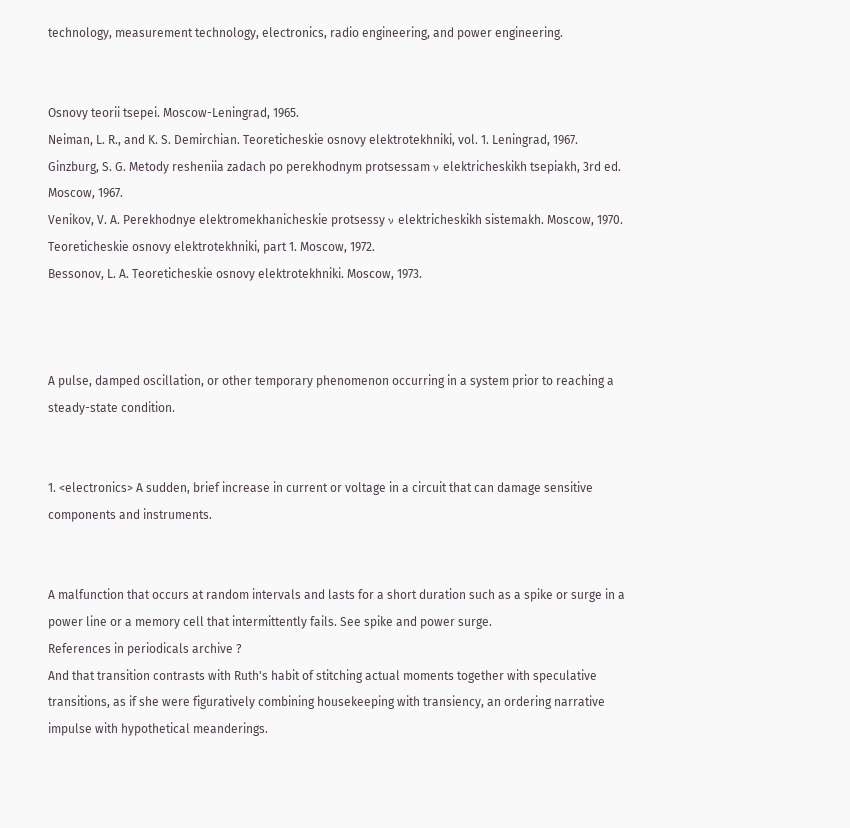technology, measurement technology, electronics, radio engineering, and power engineering.


Osnovy teorii tsepei. Moscow-Leningrad, 1965.
Neiman, L. R., and K. S. Demirchian. Teoreticheskie osnovy elektrotekhniki, vol. 1. Leningrad, 1967.
Ginzburg, S. G. Metody resheniia zadach po perekhodnym protsessam ν elektricheskikh tsepiakh, 3rd ed. Moscow, 1967.
Venikov, V. A. Perekhodnye elektromekhanicheskie protsessy ν elektricheskikh sistemakh. Moscow, 1970.
Teoreticheskie osnovy elektrotekhniki, part 1. Moscow, 1972.
Bessonov, L. A. Teoreticheskie osnovy elektrotekhniki. Moscow, 1973.



A pulse, damped oscillation, or other temporary phenomenon occurring in a system prior to reaching a steady-state condition.


1. <electronics> A sudden, brief increase in current or voltage in a circuit that can damage sensitive components and instruments.


A malfunction that occurs at random intervals and lasts for a short duration such as a spike or surge in a power line or a memory cell that intermittently fails. See spike and power surge.
References in periodicals archive ?
And that transition contrasts with Ruth's habit of stitching actual moments together with speculative transitions, as if she were figuratively combining housekeeping with transiency, an ordering narrative impulse with hypothetical meanderings.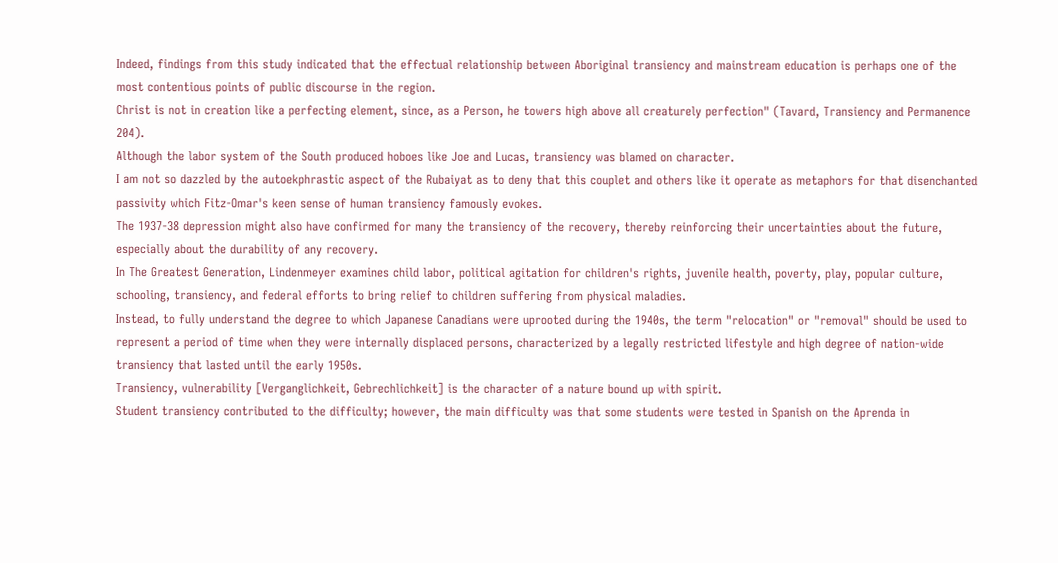Indeed, findings from this study indicated that the effectual relationship between Aboriginal transiency and mainstream education is perhaps one of the most contentious points of public discourse in the region.
Christ is not in creation like a perfecting element, since, as a Person, he towers high above all creaturely perfection" (Tavard, Transiency and Permanence 204).
Although the labor system of the South produced hoboes like Joe and Lucas, transiency was blamed on character.
I am not so dazzled by the autoekphrastic aspect of the Rubaiyat as to deny that this couplet and others like it operate as metaphors for that disenchanted passivity which Fitz-Omar's keen sense of human transiency famously evokes.
The 1937-38 depression might also have confirmed for many the transiency of the recovery, thereby reinforcing their uncertainties about the future, especially about the durability of any recovery.
In The Greatest Generation, Lindenmeyer examines child labor, political agitation for children's rights, juvenile health, poverty, play, popular culture, schooling, transiency, and federal efforts to bring relief to children suffering from physical maladies.
Instead, to fully understand the degree to which Japanese Canadians were uprooted during the 1940s, the term "relocation" or "removal" should be used to represent a period of time when they were internally displaced persons, characterized by a legally restricted lifestyle and high degree of nation-wide transiency that lasted until the early 1950s.
Transiency, vulnerability [Verganglichkeit, Gebrechlichkeit] is the character of a nature bound up with spirit.
Student transiency contributed to the difficulty; however, the main difficulty was that some students were tested in Spanish on the Aprenda in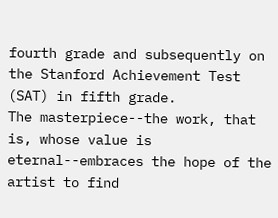fourth grade and subsequently on the Stanford Achievement Test (SAT) in fifth grade.
The masterpiece--the work, that is, whose value is eternal--embraces the hope of the artist to find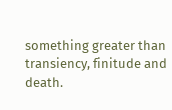something greater than transiency, finitude and death.